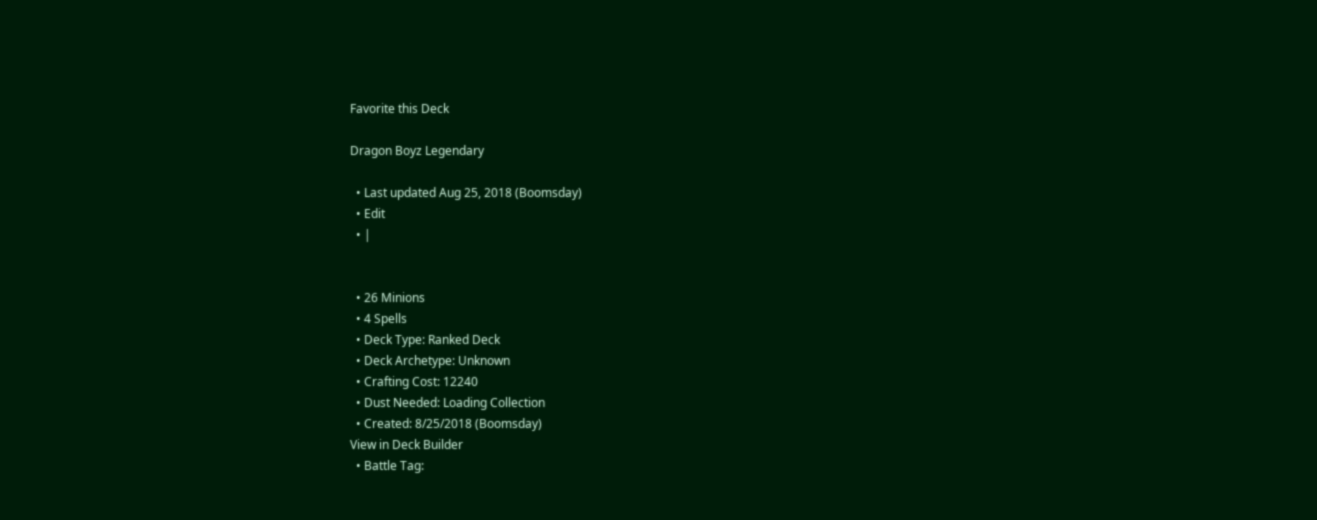Favorite this Deck

Dragon Boyz Legendary

  • Last updated Aug 25, 2018 (Boomsday)
  • Edit
  • |


  • 26 Minions
  • 4 Spells
  • Deck Type: Ranked Deck
  • Deck Archetype: Unknown
  • Crafting Cost: 12240
  • Dust Needed: Loading Collection
  • Created: 8/25/2018 (Boomsday)
View in Deck Builder
  • Battle Tag: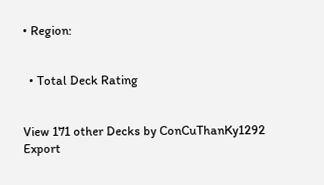• Region:


  • Total Deck Rating


View 171 other Decks by ConCuThanKy1292
Export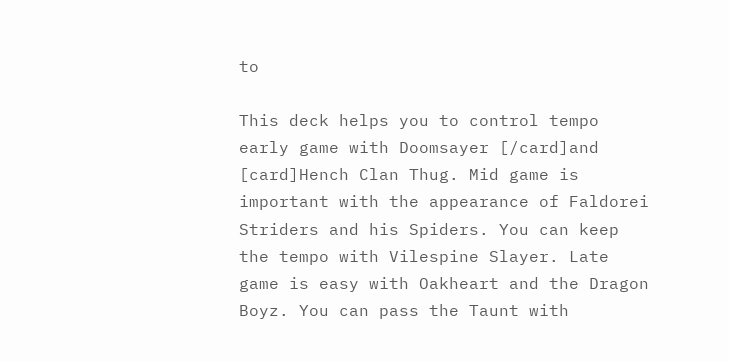to

This deck helps you to control tempo early game with Doomsayer [/card]and [card]Hench Clan Thug. Mid game is important with the appearance of Faldorei Striders and his Spiders. You can keep the tempo with Vilespine Slayer. Late game is easy with Oakheart and the Dragon Boyz. You can pass the Taunt with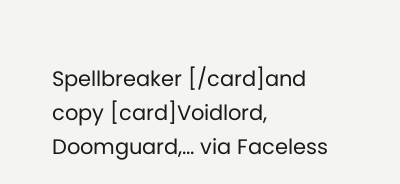Spellbreaker [/card]and copy [card]Voidlord, Doomguard,... via Faceless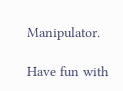Manipulator.

Have fun with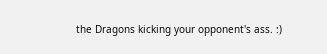the Dragons kicking your opponent's ass. :)